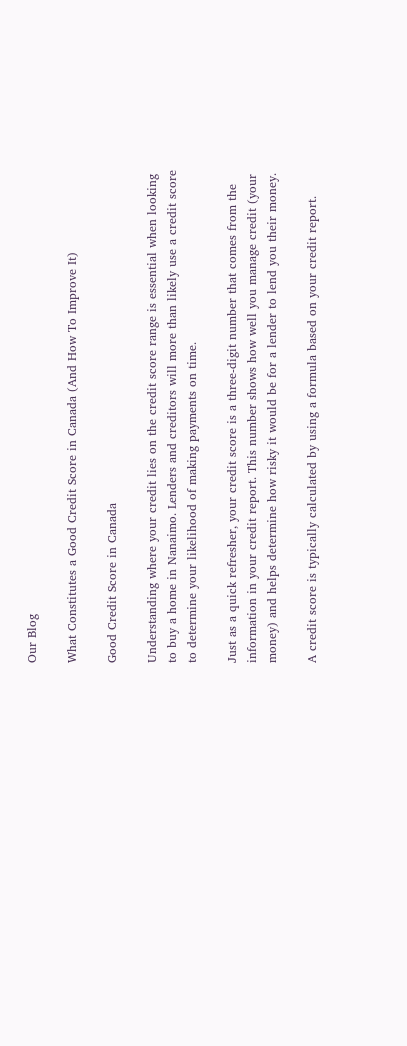Our Blog

What Constitutes a Good Credit Score in Canada (And How To Improve It)

Good Credit Score in Canada

Understanding where your credit lies on the credit score range is essential when looking to buy a home in Nanaimo. Lenders and creditors will more than likely use a credit score to determine your likelihood of making payments on time.

Just as a quick refresher, your credit score is a three-digit number that comes from the information in your credit report. This number shows how well you manage credit (your money) and helps determine how risky it would be for a lender to lend you their money.

A credit score is typically calculated by using a formula based on your credit report.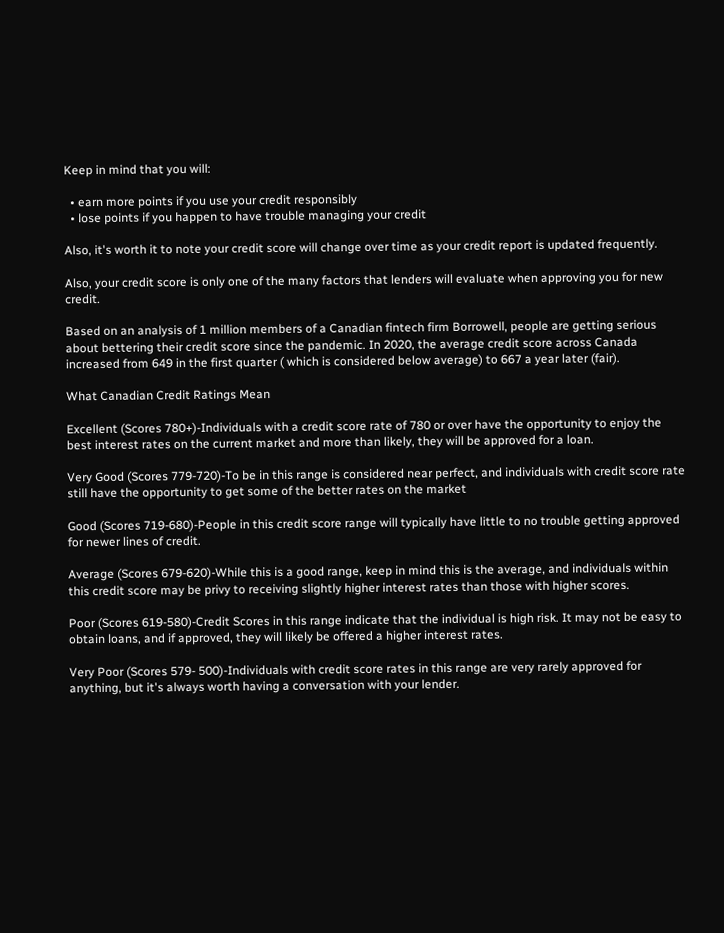Keep in mind that you will:

  • earn more points if you use your credit responsibly
  • lose points if you happen to have trouble managing your credit

Also, it's worth it to note your credit score will change over time as your credit report is updated frequently.

Also, your credit score is only one of the many factors that lenders will evaluate when approving you for new credit.

Based on an analysis of 1 million members of a Canadian fintech firm Borrowell, people are getting serious about bettering their credit score since the pandemic. In 2020, the average credit score across Canada increased from 649 in the first quarter ( which is considered below average) to 667 a year later (fair).

What Canadian Credit Ratings Mean

Excellent (Scores 780+)-Individuals with a credit score rate of 780 or over have the opportunity to enjoy the best interest rates on the current market and more than likely, they will be approved for a loan.

Very Good (Scores 779-720)-To be in this range is considered near perfect, and individuals with credit score rate still have the opportunity to get some of the better rates on the market

Good (Scores 719-680)-People in this credit score range will typically have little to no trouble getting approved for newer lines of credit.

Average (Scores 679-620)-While this is a good range, keep in mind this is the average, and individuals within this credit score may be privy to receiving slightly higher interest rates than those with higher scores.

Poor (Scores 619-580)-Credit Scores in this range indicate that the individual is high risk. It may not be easy to obtain loans, and if approved, they will likely be offered a higher interest rates.

Very Poor (Scores 579- 500)-Individuals with credit score rates in this range are very rarely approved for anything, but it's always worth having a conversation with your lender.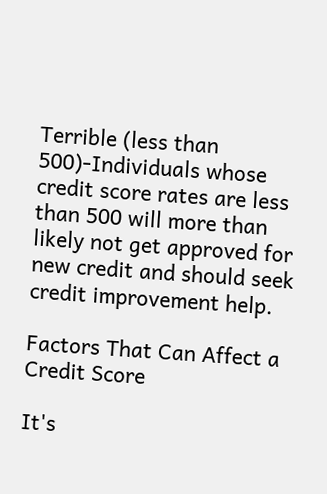Terrible (less than 500)-Individuals whose credit score rates are less than 500 will more than likely not get approved for new credit and should seek credit improvement help.

Factors That Can Affect a Credit Score

It's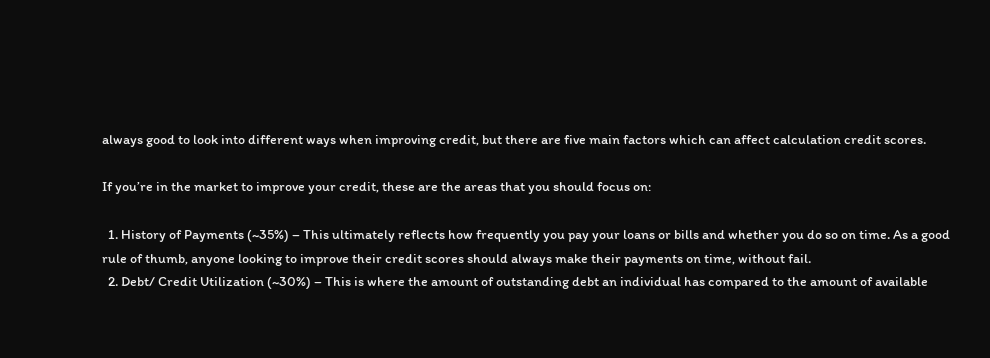always good to look into different ways when improving credit, but there are five main factors which can affect calculation credit scores.

If you’re in the market to improve your credit, these are the areas that you should focus on:

  1. History of Payments (~35%) – This ultimately reflects how frequently you pay your loans or bills and whether you do so on time. As a good rule of thumb, anyone looking to improve their credit scores should always make their payments on time, without fail.
  2. Debt/ Credit Utilization (~30%) – This is where the amount of outstanding debt an individual has compared to the amount of available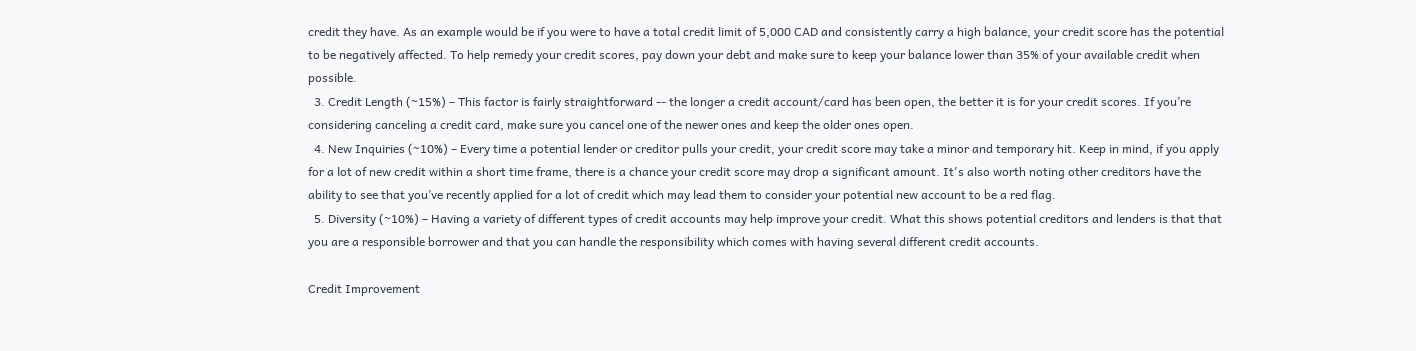credit they have. As an example would be if you were to have a total credit limit of 5,000 CAD and consistently carry a high balance, your credit score has the potential to be negatively affected. To help remedy your credit scores, pay down your debt and make sure to keep your balance lower than 35% of your available credit when possible.
  3. Credit Length (~15%) – This factor is fairly straightforward -- the longer a credit account/card has been open, the better it is for your credit scores. If you’re considering canceling a credit card, make sure you cancel one of the newer ones and keep the older ones open.
  4. New Inquiries (~10%) – Every time a potential lender or creditor pulls your credit, your credit score may take a minor and temporary hit. Keep in mind, if you apply for a lot of new credit within a short time frame, there is a chance your credit score may drop a significant amount. It's also worth noting other creditors have the ability to see that you’ve recently applied for a lot of credit which may lead them to consider your potential new account to be a red flag.
  5. Diversity (~10%) – Having a variety of different types of credit accounts may help improve your credit. What this shows potential creditors and lenders is that that you are a responsible borrower and that you can handle the responsibility which comes with having several different credit accounts.

Credit Improvement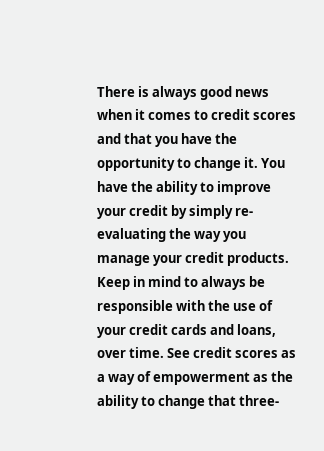There is always good news when it comes to credit scores and that you have the opportunity to change it. You have the ability to improve your credit by simply re-evaluating the way you manage your credit products. Keep in mind to always be responsible with the use of your credit cards and loans, over time. See credit scores as a way of empowerment as the ability to change that three-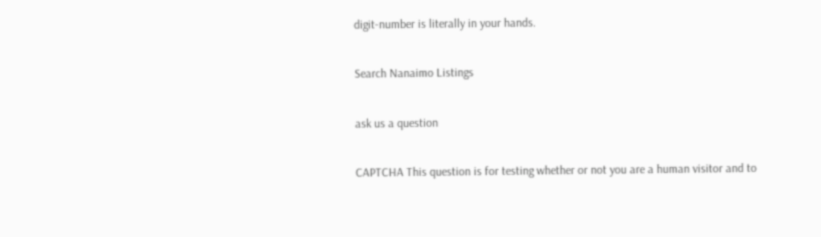digit-number is literally in your hands.

Search Nanaimo Listings

ask us a question

CAPTCHA This question is for testing whether or not you are a human visitor and to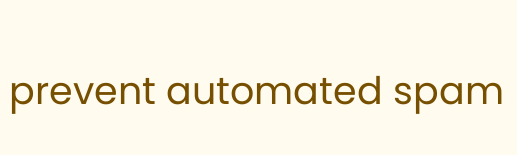prevent automated spam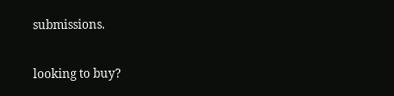submissions.

looking to buy?